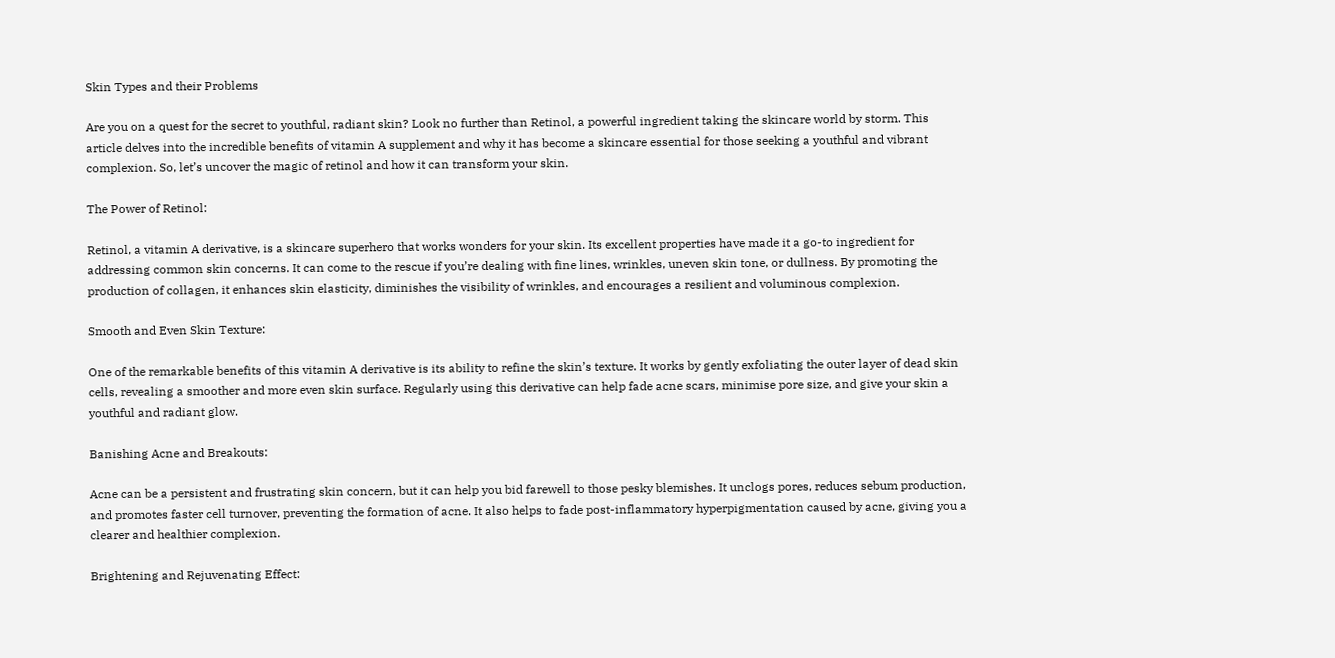Skin Types and their Problems

Are you on a quest for the secret to youthful, radiant skin? Look no further than Retinol, a powerful ingredient taking the skincare world by storm. This article delves into the incredible benefits of vitamin A supplement and why it has become a skincare essential for those seeking a youthful and vibrant complexion. So, let’s uncover the magic of retinol and how it can transform your skin.

The Power of Retinol:

Retinol, a vitamin A derivative, is a skincare superhero that works wonders for your skin. Its excellent properties have made it a go-to ingredient for addressing common skin concerns. It can come to the rescue if you’re dealing with fine lines, wrinkles, uneven skin tone, or dullness. By promoting the production of collagen, it enhances skin elasticity, diminishes the visibility of wrinkles, and encourages a resilient and voluminous complexion.

Smooth and Even Skin Texture:

One of the remarkable benefits of this vitamin A derivative is its ability to refine the skin’s texture. It works by gently exfoliating the outer layer of dead skin cells, revealing a smoother and more even skin surface. Regularly using this derivative can help fade acne scars, minimise pore size, and give your skin a youthful and radiant glow.

Banishing Acne and Breakouts:

Acne can be a persistent and frustrating skin concern, but it can help you bid farewell to those pesky blemishes. It unclogs pores, reduces sebum production, and promotes faster cell turnover, preventing the formation of acne. It also helps to fade post-inflammatory hyperpigmentation caused by acne, giving you a clearer and healthier complexion.

Brightening and Rejuvenating Effect: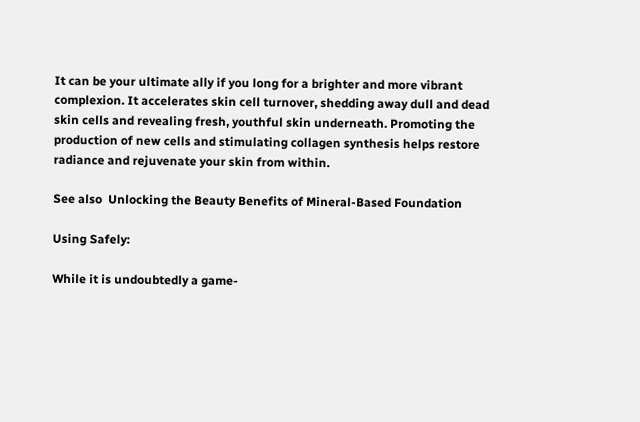It can be your ultimate ally if you long for a brighter and more vibrant complexion. It accelerates skin cell turnover, shedding away dull and dead skin cells and revealing fresh, youthful skin underneath. Promoting the production of new cells and stimulating collagen synthesis helps restore radiance and rejuvenate your skin from within.

See also  Unlocking the Beauty Benefits of Mineral-Based Foundation

Using Safely:

While it is undoubtedly a game-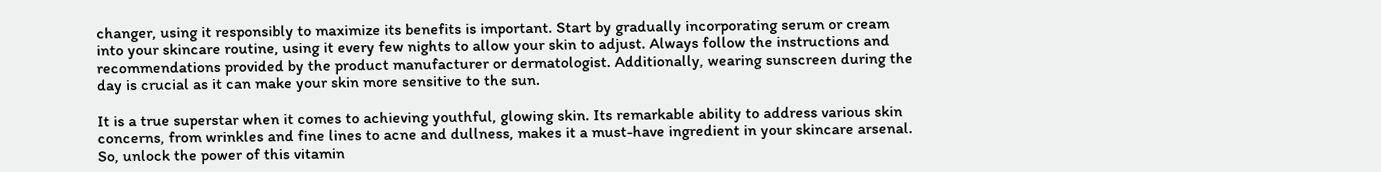changer, using it responsibly to maximize its benefits is important. Start by gradually incorporating serum or cream into your skincare routine, using it every few nights to allow your skin to adjust. Always follow the instructions and recommendations provided by the product manufacturer or dermatologist. Additionally, wearing sunscreen during the day is crucial as it can make your skin more sensitive to the sun.

It is a true superstar when it comes to achieving youthful, glowing skin. Its remarkable ability to address various skin concerns, from wrinkles and fine lines to acne and dullness, makes it a must-have ingredient in your skincare arsenal. So, unlock the power of this vitamin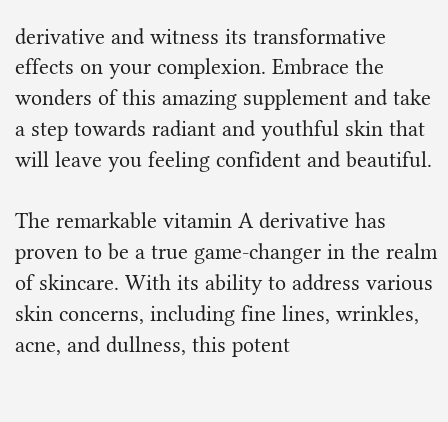derivative and witness its transformative effects on your complexion. Embrace the wonders of this amazing supplement and take a step towards radiant and youthful skin that will leave you feeling confident and beautiful.

The remarkable vitamin A derivative has proven to be a true game-changer in the realm of skincare. With its ability to address various skin concerns, including fine lines, wrinkles, acne, and dullness, this potent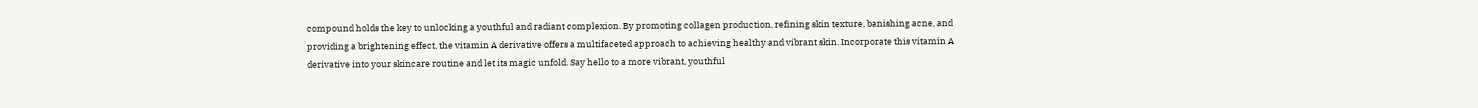compound holds the key to unlocking a youthful and radiant complexion. By promoting collagen production, refining skin texture, banishing acne, and providing a brightening effect, the vitamin A derivative offers a multifaceted approach to achieving healthy and vibrant skin. Incorporate this vitamin A derivative into your skincare routine and let its magic unfold. Say hello to a more vibrant, youthful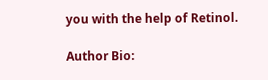you with the help of Retinol.

Author Bio: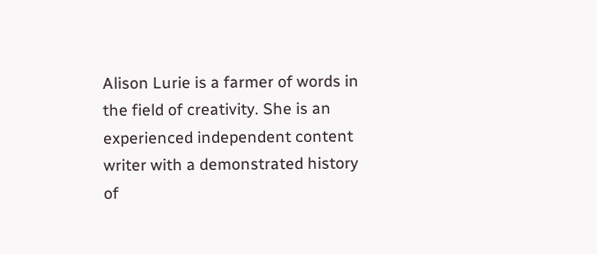Alison Lurie is a farmer of words in the field of creativity. She is an experienced independent content writer with a demonstrated history of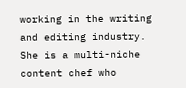working in the writing and editing industry. She is a multi-niche content chef who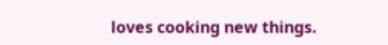loves cooking new things.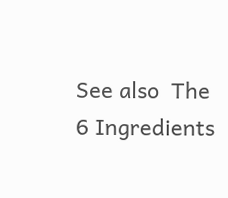See also  The 6 Ingredients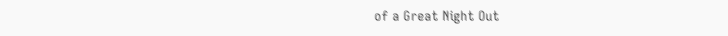of a Great Night Out